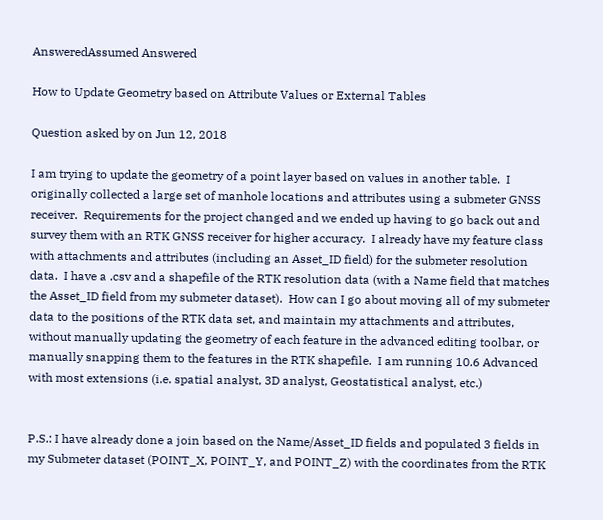AnsweredAssumed Answered

How to Update Geometry based on Attribute Values or External Tables

Question asked by on Jun 12, 2018

I am trying to update the geometry of a point layer based on values in another table.  I originally collected a large set of manhole locations and attributes using a submeter GNSS receiver.  Requirements for the project changed and we ended up having to go back out and survey them with an RTK GNSS receiver for higher accuracy.  I already have my feature class with attachments and attributes (including an Asset_ID field) for the submeter resolution data.  I have a .csv and a shapefile of the RTK resolution data (with a Name field that matches the Asset_ID field from my submeter dataset).  How can I go about moving all of my submeter data to the positions of the RTK data set, and maintain my attachments and attributes, without manually updating the geometry of each feature in the advanced editing toolbar, or manually snapping them to the features in the RTK shapefile.  I am running 10.6 Advanced with most extensions (i.e. spatial analyst, 3D analyst, Geostatistical analyst, etc.)


P.S.: I have already done a join based on the Name/Asset_ID fields and populated 3 fields in my Submeter dataset (POINT_X, POINT_Y, and POINT_Z) with the coordinates from the RTK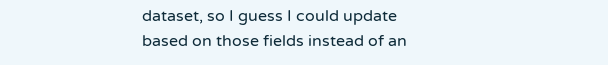dataset, so I guess I could update based on those fields instead of an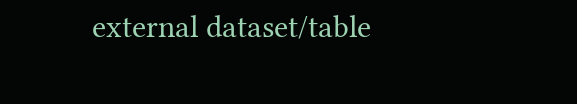external dataset/table